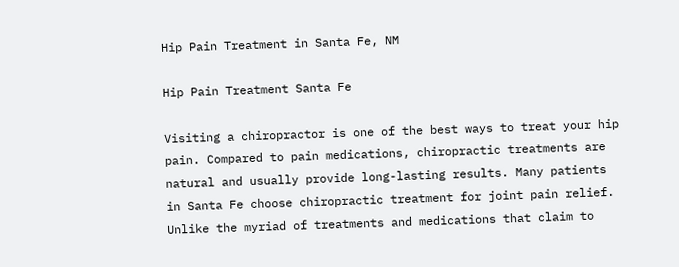Hip Pain Treatment in Santa Fe, NM

Hip Pain Treatment Santa Fe

Visiting a chiropractor is one of the best ways to treat your hip pain. Compared to pain medications, chiropractic treatments are natural and usually provide long-lasting results. Many patients in Santa Fe choose chiropractic treatment for joint pain relief. Unlike the myriad of treatments and medications that claim to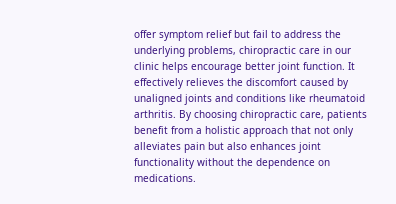offer symptom relief but fail to address the underlying problems, chiropractic care in our clinic helps encourage better joint function. It effectively relieves the discomfort caused by unaligned joints and conditions like rheumatoid arthritis. By choosing chiropractic care, patients benefit from a holistic approach that not only alleviates pain but also enhances joint functionality without the dependence on medications.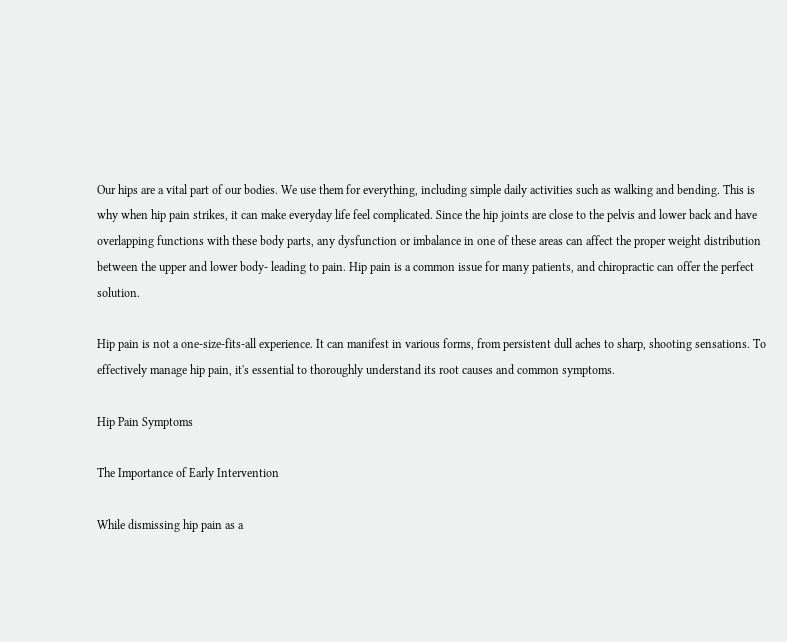Our hips are a vital part of our bodies. We use them for everything, including simple daily activities such as walking and bending. This is why when hip pain strikes, it can make everyday life feel complicated. Since the hip joints are close to the pelvis and lower back and have overlapping functions with these body parts, any dysfunction or imbalance in one of these areas can affect the proper weight distribution between the upper and lower body- leading to pain. Hip pain is a common issue for many patients, and chiropractic can offer the perfect solution.

Hip pain is not a one-size-fits-all experience. It can manifest in various forms, from persistent dull aches to sharp, shooting sensations. To effectively manage hip pain, it's essential to thoroughly understand its root causes and common symptoms.

Hip Pain Symptoms

The Importance of Early Intervention

While dismissing hip pain as a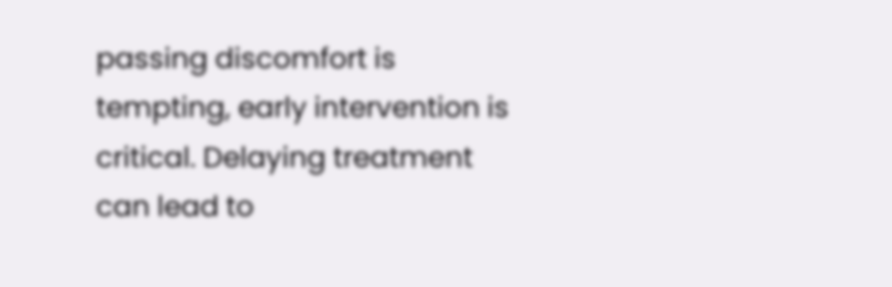passing discomfort is tempting, early intervention is critical. Delaying treatment can lead to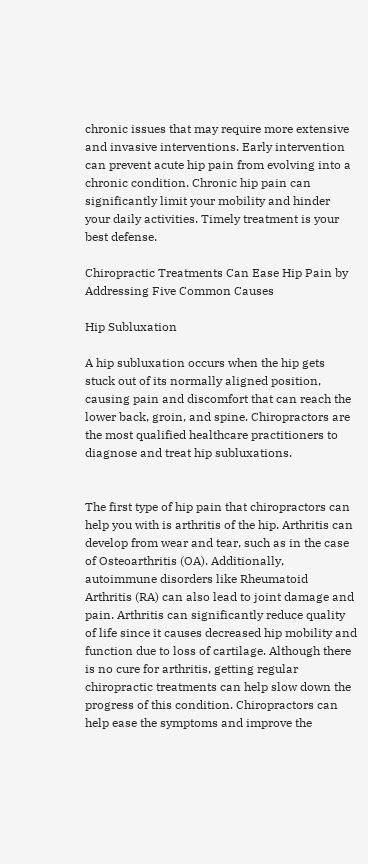chronic issues that may require more extensive and invasive interventions. Early intervention can prevent acute hip pain from evolving into a chronic condition. Chronic hip pain can significantly limit your mobility and hinder your daily activities. Timely treatment is your best defense.

Chiropractic Treatments Can Ease Hip Pain by Addressing Five Common Causes

Hip Subluxation

A hip subluxation occurs when the hip gets stuck out of its normally aligned position, causing pain and discomfort that can reach the lower back, groin, and spine. Chiropractors are the most qualified healthcare practitioners to diagnose and treat hip subluxations.


The first type of hip pain that chiropractors can help you with is arthritis of the hip. Arthritis can develop from wear and tear, such as in the case of Osteoarthritis (OA). Additionally, autoimmune disorders like Rheumatoid Arthritis (RA) can also lead to joint damage and pain. Arthritis can significantly reduce quality of life since it causes decreased hip mobility and function due to loss of cartilage. Although there is no cure for arthritis, getting regular chiropractic treatments can help slow down the progress of this condition. Chiropractors can help ease the symptoms and improve the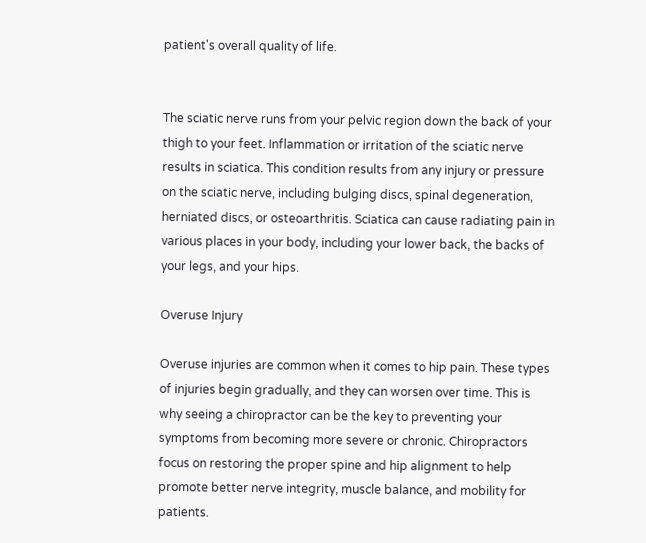patient's overall quality of life.


The sciatic nerve runs from your pelvic region down the back of your thigh to your feet. Inflammation or irritation of the sciatic nerve results in sciatica. This condition results from any injury or pressure on the sciatic nerve, including bulging discs, spinal degeneration, herniated discs, or osteoarthritis. Sciatica can cause radiating pain in various places in your body, including your lower back, the backs of your legs, and your hips.

Overuse Injury

Overuse injuries are common when it comes to hip pain. These types of injuries begin gradually, and they can worsen over time. This is why seeing a chiropractor can be the key to preventing your symptoms from becoming more severe or chronic. Chiropractors focus on restoring the proper spine and hip alignment to help promote better nerve integrity, muscle balance, and mobility for patients.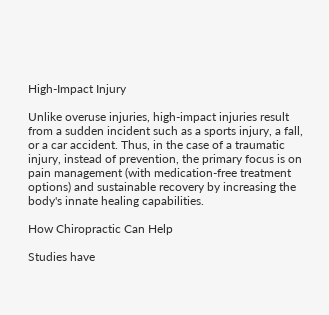High-Impact Injury

Unlike overuse injuries, high-impact injuries result from a sudden incident such as a sports injury, a fall, or a car accident. Thus, in the case of a traumatic injury, instead of prevention, the primary focus is on pain management (with medication-free treatment options) and sustainable recovery by increasing the body's innate healing capabilities.

How Chiropractic Can Help

Studies have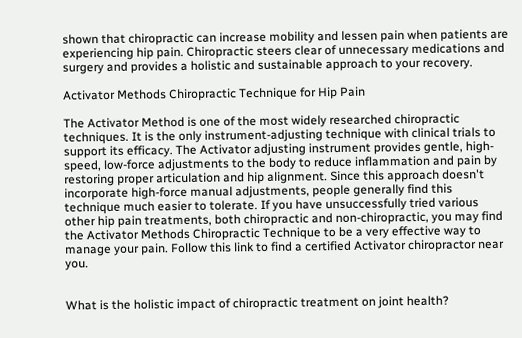shown that chiropractic can increase mobility and lessen pain when patients are experiencing hip pain. Chiropractic steers clear of unnecessary medications and surgery and provides a holistic and sustainable approach to your recovery.

Activator Methods Chiropractic Technique for Hip Pain

The Activator Method is one of the most widely researched chiropractic techniques. It is the only instrument-adjusting technique with clinical trials to support its efficacy. The Activator adjusting instrument provides gentle, high-speed, low-force adjustments to the body to reduce inflammation and pain by restoring proper articulation and hip alignment. Since this approach doesn't incorporate high-force manual adjustments, people generally find this technique much easier to tolerate. If you have unsuccessfully tried various other hip pain treatments, both chiropractic and non-chiropractic, you may find the Activator Methods Chiropractic Technique to be a very effective way to manage your pain. Follow this link to find a certified Activator chiropractor near you.


What is the holistic impact of chiropractic treatment on joint health?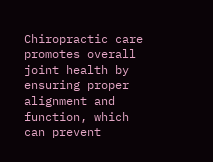Chiropractic care promotes overall joint health by ensuring proper alignment and function, which can prevent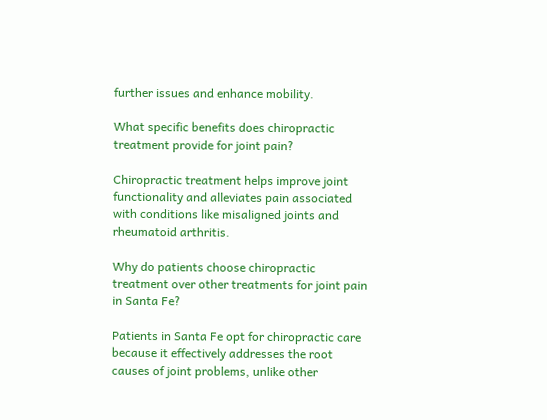further issues and enhance mobility.

What specific benefits does chiropractic treatment provide for joint pain?

Chiropractic treatment helps improve joint functionality and alleviates pain associated with conditions like misaligned joints and rheumatoid arthritis.

Why do patients choose chiropractic treatment over other treatments for joint pain in Santa Fe?

Patients in Santa Fe opt for chiropractic care because it effectively addresses the root causes of joint problems, unlike other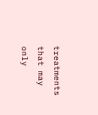treatments that may only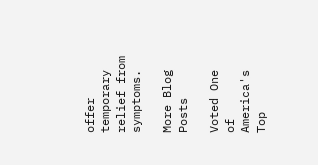offer temporary relief from symptoms.

More Blog Posts

Voted One of America's Top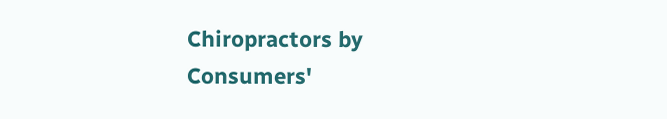Chiropractors by Consumers'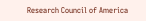Research Council of America